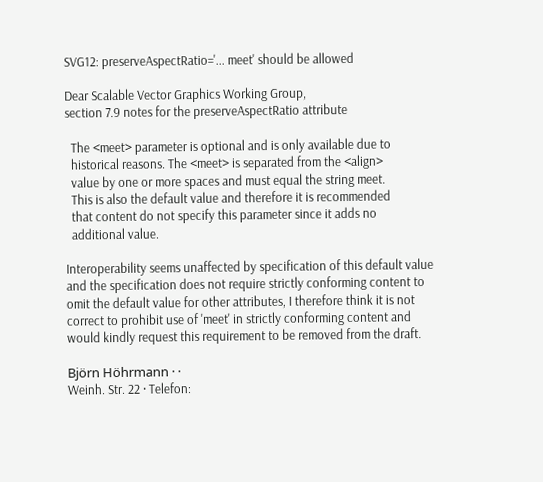SVG12: preserveAspectRatio='... meet' should be allowed

Dear Scalable Vector Graphics Working Group,
section 7.9 notes for the preserveAspectRatio attribute

  The <meet> parameter is optional and is only available due to
  historical reasons. The <meet> is separated from the <align>
  value by one or more spaces and must equal the string meet.
  This is also the default value and therefore it is recommended
  that content do not specify this parameter since it adds no
  additional value.

Interoperability seems unaffected by specification of this default value
and the specification does not require strictly conforming content to
omit the default value for other attributes, I therefore think it is not
correct to prohibit use of 'meet' in strictly conforming content and
would kindly request this requirement to be removed from the draft.

Björn Höhrmann · ·
Weinh. Str. 22 · Telefon: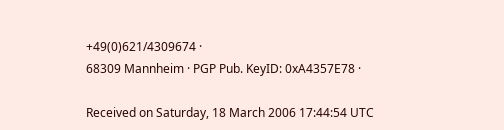+49(0)621/4309674 ·
68309 Mannheim · PGP Pub. KeyID: 0xA4357E78 ·

Received on Saturday, 18 March 2006 17:44:54 UTC